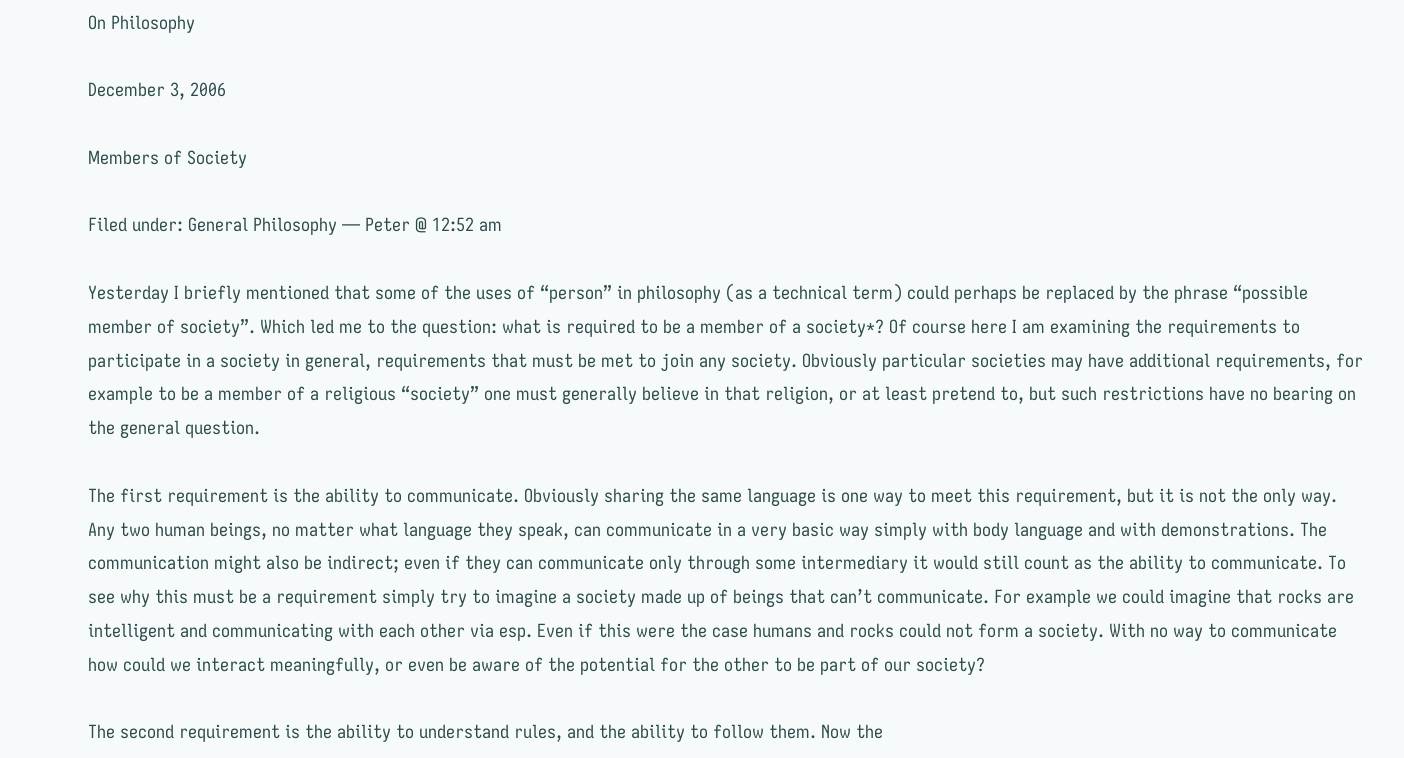On Philosophy

December 3, 2006

Members of Society

Filed under: General Philosophy — Peter @ 12:52 am

Yesterday I briefly mentioned that some of the uses of “person” in philosophy (as a technical term) could perhaps be replaced by the phrase “possible member of society”. Which led me to the question: what is required to be a member of a society*? Of course here I am examining the requirements to participate in a society in general, requirements that must be met to join any society. Obviously particular societies may have additional requirements, for example to be a member of a religious “society” one must generally believe in that religion, or at least pretend to, but such restrictions have no bearing on the general question.

The first requirement is the ability to communicate. Obviously sharing the same language is one way to meet this requirement, but it is not the only way. Any two human beings, no matter what language they speak, can communicate in a very basic way simply with body language and with demonstrations. The communication might also be indirect; even if they can communicate only through some intermediary it would still count as the ability to communicate. To see why this must be a requirement simply try to imagine a society made up of beings that can’t communicate. For example we could imagine that rocks are intelligent and communicating with each other via esp. Even if this were the case humans and rocks could not form a society. With no way to communicate how could we interact meaningfully, or even be aware of the potential for the other to be part of our society?

The second requirement is the ability to understand rules, and the ability to follow them. Now the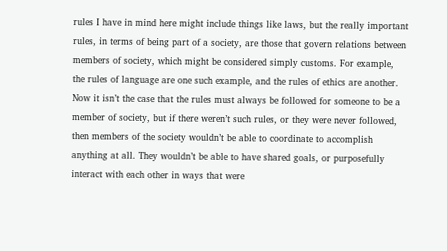rules I have in mind here might include things like laws, but the really important rules, in terms of being part of a society, are those that govern relations between members of society, which might be considered simply customs. For example, the rules of language are one such example, and the rules of ethics are another. Now it isn’t the case that the rules must always be followed for someone to be a member of society, but if there weren’t such rules, or they were never followed, then members of the society wouldn’t be able to coordinate to accomplish anything at all. They wouldn’t be able to have shared goals, or purposefully interact with each other in ways that were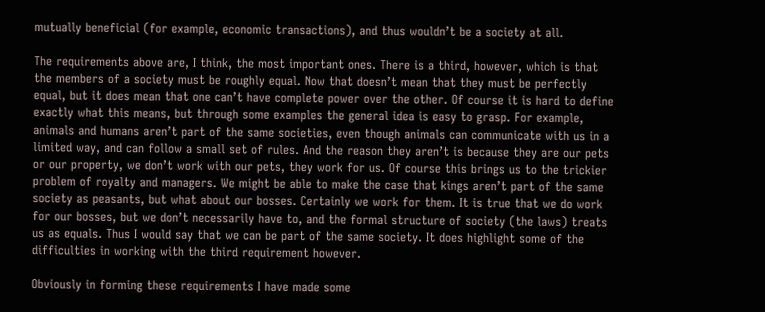mutually beneficial (for example, economic transactions), and thus wouldn’t be a society at all.

The requirements above are, I think, the most important ones. There is a third, however, which is that the members of a society must be roughly equal. Now that doesn’t mean that they must be perfectly equal, but it does mean that one can’t have complete power over the other. Of course it is hard to define exactly what this means, but through some examples the general idea is easy to grasp. For example, animals and humans aren’t part of the same societies, even though animals can communicate with us in a limited way, and can follow a small set of rules. And the reason they aren’t is because they are our pets or our property, we don’t work with our pets, they work for us. Of course this brings us to the trickier problem of royalty and managers. We might be able to make the case that kings aren’t part of the same society as peasants, but what about our bosses. Certainly we work for them. It is true that we do work for our bosses, but we don’t necessarily have to, and the formal structure of society (the laws) treats us as equals. Thus I would say that we can be part of the same society. It does highlight some of the difficulties in working with the third requirement however.

Obviously in forming these requirements I have made some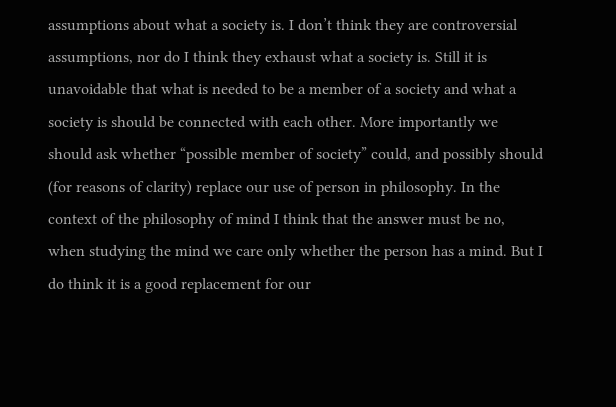assumptions about what a society is. I don’t think they are controversial assumptions, nor do I think they exhaust what a society is. Still it is unavoidable that what is needed to be a member of a society and what a society is should be connected with each other. More importantly we should ask whether “possible member of society” could, and possibly should (for reasons of clarity) replace our use of person in philosophy. In the context of the philosophy of mind I think that the answer must be no, when studying the mind we care only whether the person has a mind. But I do think it is a good replacement for our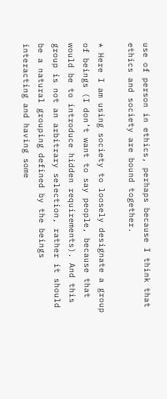use of person in ethics, perhaps because I think that ethics and society are bound together.

* Here I am using society to loosely designate a group of beings (I don’t want to say people, because that would be to introduce hidden requirements). And this group is not an arbitrary selection, rather it should be a natural grouping defined by the beings interacting and having some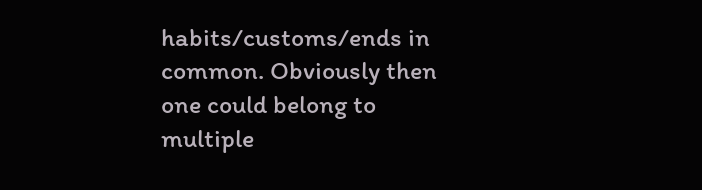habits/customs/ends in common. Obviously then one could belong to multiple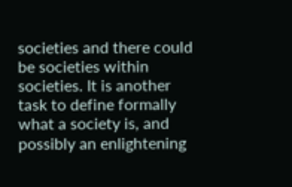societies and there could be societies within societies. It is another task to define formally what a society is, and possibly an enlightening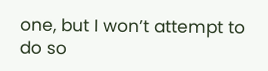one, but I won’t attempt to do so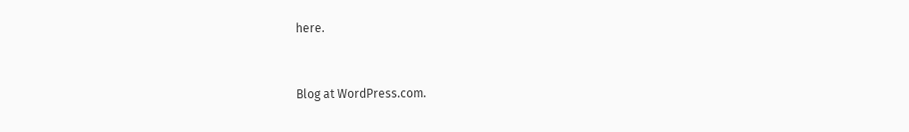here.


Blog at WordPress.com.